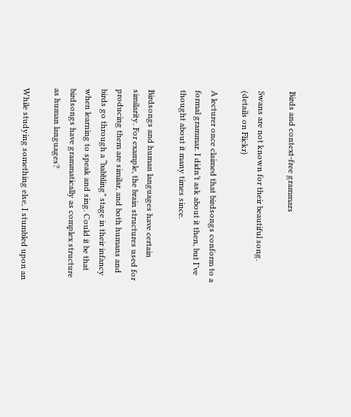Birds and context-free grammars

Swans are not known for their beautiful song. (details on Flickr)

A lecturer once claimed that birdsongs conform to a formal grammar. I didn’t ask about it then, but I’ve thought about it many times since.

Birdsongs and human languages have certain similarity. For example, the brain structures used for producing them are similar, and both humans and birds go through a “babbling” stage in their infancy when learning to speak and sing. Could it be that birdsongs have grammatically as complex structure as human languages?

While studying something else, I stumbled upon an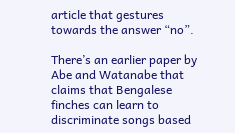article that gestures towards the answer “no”.

There’s an earlier paper by Abe and Watanabe that claims that Bengalese finches can learn to discriminate songs based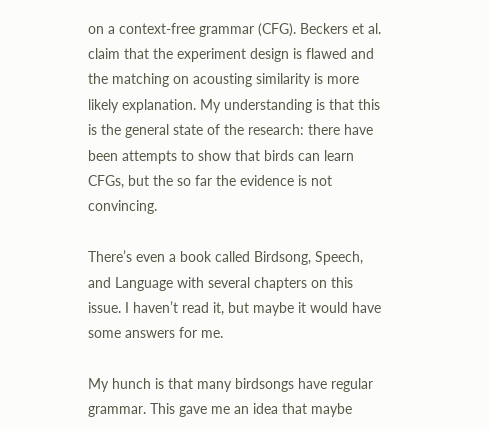on a context-free grammar (CFG). Beckers et al. claim that the experiment design is flawed and the matching on acousting similarity is more likely explanation. My understanding is that this is the general state of the research: there have been attempts to show that birds can learn CFGs, but the so far the evidence is not convincing.

There’s even a book called Birdsong, Speech, and Language with several chapters on this issue. I haven’t read it, but maybe it would have some answers for me.

My hunch is that many birdsongs have regular grammar. This gave me an idea that maybe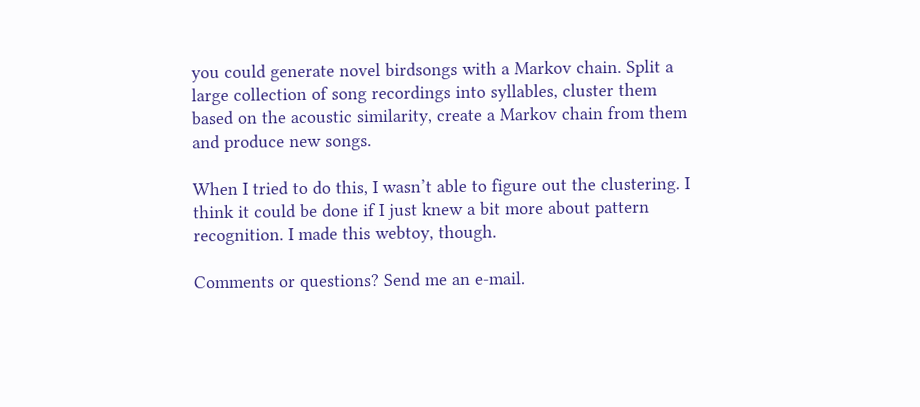you could generate novel birdsongs with a Markov chain. Split a large collection of song recordings into syllables, cluster them based on the acoustic similarity, create a Markov chain from them and produce new songs.

When I tried to do this, I wasn’t able to figure out the clustering. I think it could be done if I just knew a bit more about pattern recognition. I made this webtoy, though.

Comments or questions? Send me an e-mail.